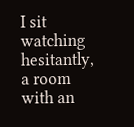I sit watching hesitantly, a room with an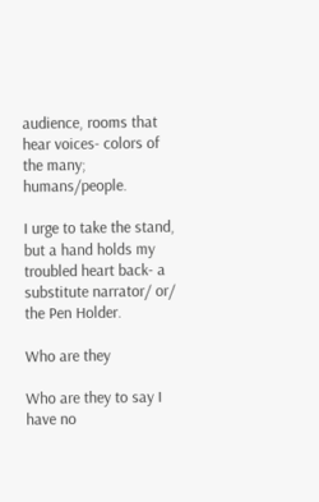audience, rooms that hear voices- colors of the many; humans/people.

I urge to take the stand, but a hand holds my troubled heart back- a substitute narrator/ or/ the Pen Holder.

Who are they

Who are they to say I have no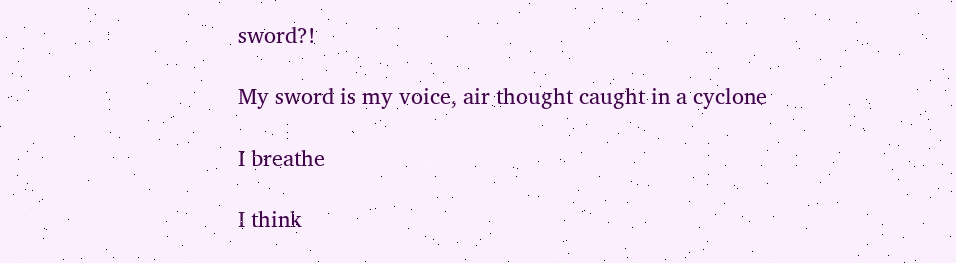sword?!

My sword is my voice, air thought caught in a cyclone

I breathe

I think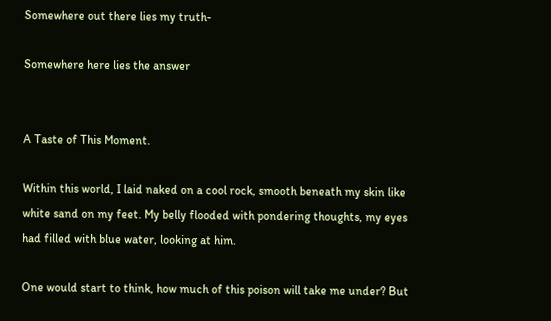Somewhere out there lies my truth-

Somewhere here lies the answer


A Taste of This Moment.

Within this world, I laid naked on a cool rock, smooth beneath my skin like white sand on my feet. My belly flooded with pondering thoughts, my eyes had filled with blue water, looking at him.

One would start to think, how much of this poison will take me under? But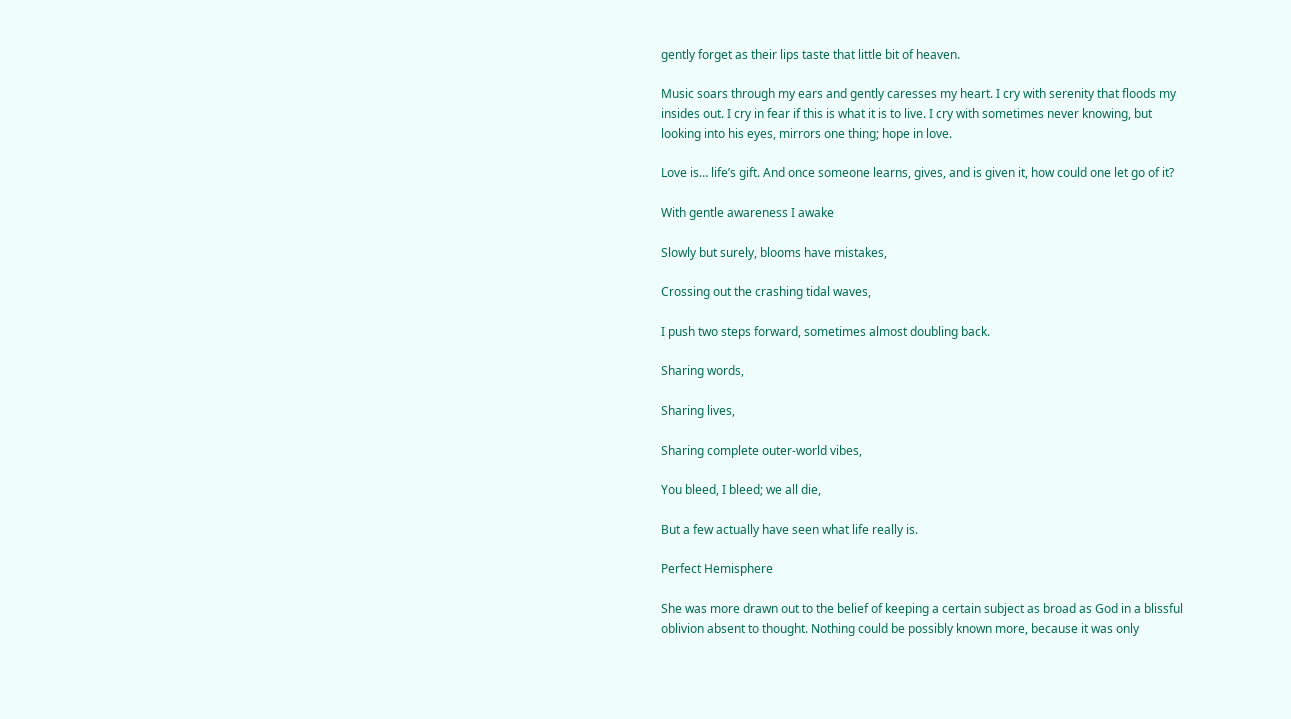gently forget as their lips taste that little bit of heaven.

Music soars through my ears and gently caresses my heart. I cry with serenity that floods my insides out. I cry in fear if this is what it is to live. I cry with sometimes never knowing, but looking into his eyes, mirrors one thing; hope in love.

Love is… life’s gift. And once someone learns, gives, and is given it, how could one let go of it?

With gentle awareness I awake

Slowly but surely, blooms have mistakes,

Crossing out the crashing tidal waves,

I push two steps forward, sometimes almost doubling back.

Sharing words,

Sharing lives,

Sharing complete outer-world vibes,

You bleed, I bleed; we all die,

But a few actually have seen what life really is.

Perfect Hemisphere

She was more drawn out to the belief of keeping a certain subject as broad as God in a blissful oblivion absent to thought. Nothing could be possibly known more, because it was only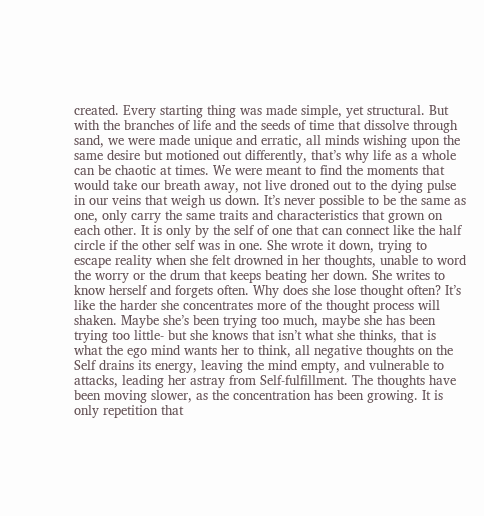created. Every starting thing was made simple, yet structural. But with the branches of life and the seeds of time that dissolve through sand, we were made unique and erratic, all minds wishing upon the same desire but motioned out differently, that’s why life as a whole can be chaotic at times. We were meant to find the moments that would take our breath away, not live droned out to the dying pulse in our veins that weigh us down. It’s never possible to be the same as one, only carry the same traits and characteristics that grown on each other. It is only by the self of one that can connect like the half circle if the other self was in one. She wrote it down, trying to escape reality when she felt drowned in her thoughts, unable to word the worry or the drum that keeps beating her down. She writes to know herself and forgets often. Why does she lose thought often? It’s like the harder she concentrates more of the thought process will shaken. Maybe she’s been trying too much, maybe she has been trying too little- but she knows that isn’t what she thinks, that is what the ego mind wants her to think, all negative thoughts on the Self drains its energy, leaving the mind empty, and vulnerable to attacks, leading her astray from Self-fulfillment. The thoughts have been moving slower, as the concentration has been growing. It is only repetition that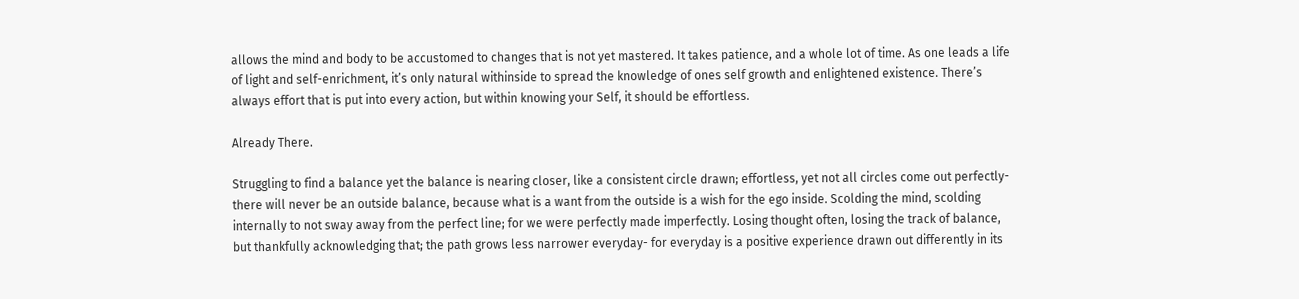allows the mind and body to be accustomed to changes that is not yet mastered. It takes patience, and a whole lot of time. As one leads a life of light and self-enrichment, it’s only natural withinside to spread the knowledge of ones self growth and enlightened existence. There’s always effort that is put into every action, but within knowing your Self, it should be effortless.

Already There.

Struggling to find a balance yet the balance is nearing closer, like a consistent circle drawn; effortless, yet not all circles come out perfectly- there will never be an outside balance, because what is a want from the outside is a wish for the ego inside. Scolding the mind, scolding internally to not sway away from the perfect line; for we were perfectly made imperfectly. Losing thought often, losing the track of balance, but thankfully acknowledging that; the path grows less narrower everyday- for everyday is a positive experience drawn out differently in its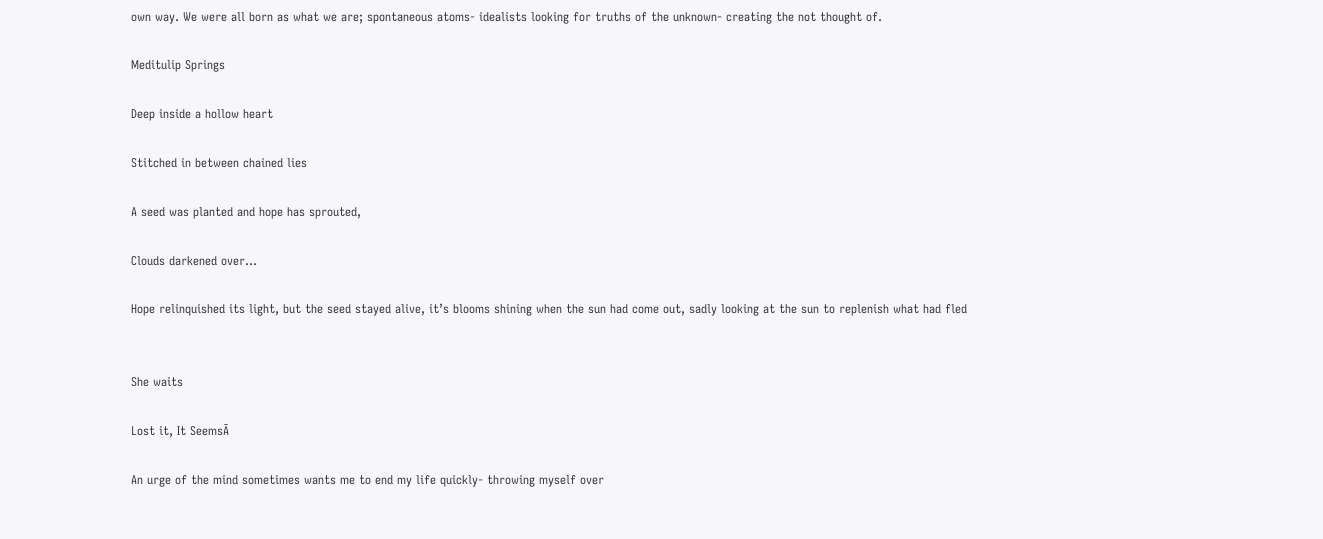own way. We were all born as what we are; spontaneous atoms- idealists looking for truths of the unknown- creating the not thought of.

Meditulip Springs

Deep inside a hollow heart

Stitched in between chained lies

A seed was planted and hope has sprouted,

Clouds darkened over…

Hope relinquished its light, but the seed stayed alive, it’s blooms shining when the sun had come out, sadly looking at the sun to replenish what had fled


She waits

Lost it, It SeemsĀ

An urge of the mind sometimes wants me to end my life quickly- throwing myself over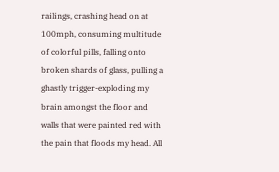railings, crashing head on at 100mph, consuming multitude of colorful pills, falling onto broken shards of glass, pulling a ghastly trigger-exploding my brain amongst the floor and walls that were painted red with the pain that floods my head. All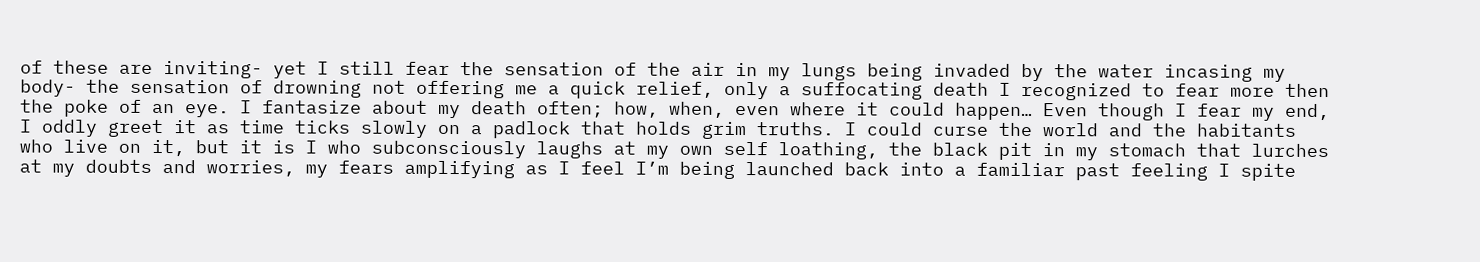of these are inviting- yet I still fear the sensation of the air in my lungs being invaded by the water incasing my body- the sensation of drowning not offering me a quick relief, only a suffocating death I recognized to fear more then the poke of an eye. I fantasize about my death often; how, when, even where it could happen… Even though I fear my end, I oddly greet it as time ticks slowly on a padlock that holds grim truths. I could curse the world and the habitants who live on it, but it is I who subconsciously laughs at my own self loathing, the black pit in my stomach that lurches at my doubts and worries, my fears amplifying as I feel I’m being launched back into a familiar past feeling I spite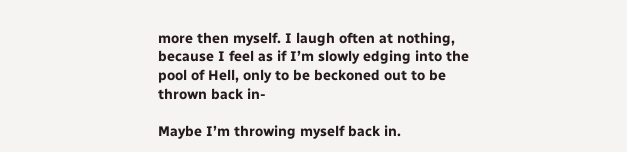more then myself. I laugh often at nothing, because I feel as if I’m slowly edging into the pool of Hell, only to be beckoned out to be thrown back in-

Maybe I’m throwing myself back in.